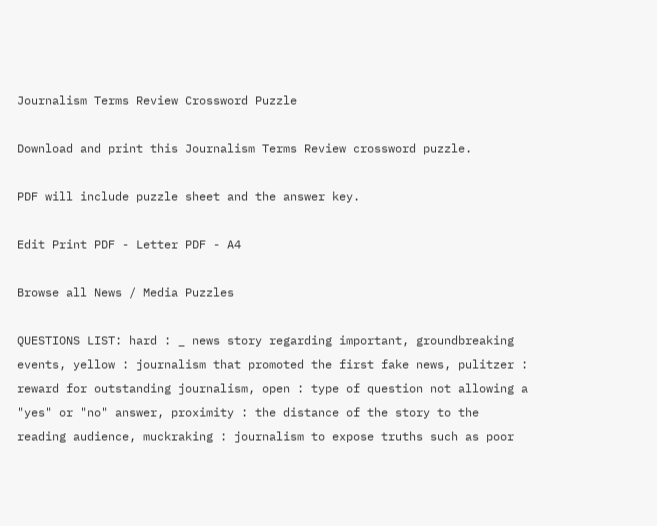Journalism Terms Review Crossword Puzzle

Download and print this Journalism Terms Review crossword puzzle.

PDF will include puzzle sheet and the answer key.

Edit Print PDF - Letter PDF - A4

Browse all News / Media Puzzles

QUESTIONS LIST: hard : _ news story regarding important, groundbreaking events, yellow : journalism that promoted the first fake news, pulitzer : reward for outstanding journalism, open : type of question not allowing a "yes" or "no" answer, proximity : the distance of the story to the reading audience, muckraking : journalism to expose truths such as poor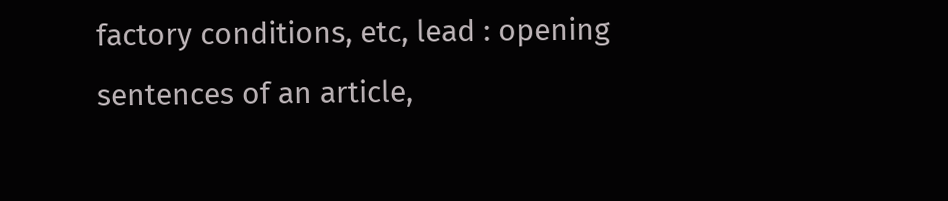factory conditions, etc, lead : opening sentences of an article,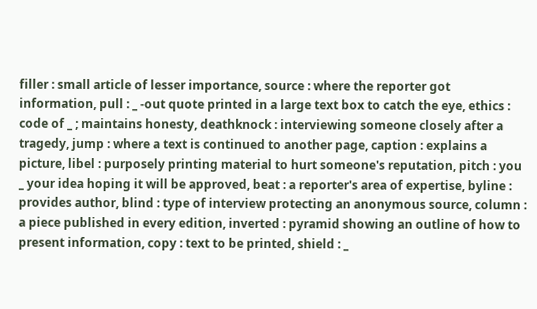filler : small article of lesser importance, source : where the reporter got information, pull : _ -out quote printed in a large text box to catch the eye, ethics : code of _ ; maintains honesty, deathknock : interviewing someone closely after a tragedy, jump : where a text is continued to another page, caption : explains a picture, libel : purposely printing material to hurt someone's reputation, pitch : you _ your idea hoping it will be approved, beat : a reporter's area of expertise, byline : provides author, blind : type of interview protecting an anonymous source, column : a piece published in every edition, inverted : pyramid showing an outline of how to present information, copy : text to be printed, shield : _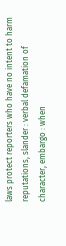laws protect reporters who have no intent to harm reputations, slander : verbal defamation of character, embargo : when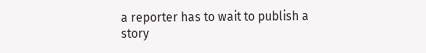a reporter has to wait to publish a story